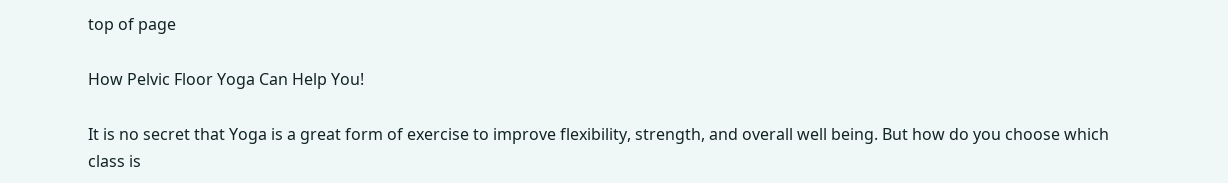top of page

How Pelvic Floor Yoga Can Help You!

It is no secret that Yoga is a great form of exercise to improve flexibility, strength, and overall well being. But how do you choose which class is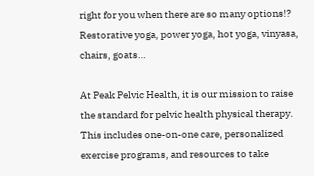right for you when there are so many options!? Restorative yoga, power yoga, hot yoga, vinyasa, chairs, goats…

At Peak Pelvic Health, it is our mission to raise the standard for pelvic health physical therapy. This includes one-on-one care, personalized exercise programs, and resources to take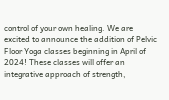control of your own healing. We are excited to announce the addition of Pelvic Floor Yoga classes beginning in April of 2024! These classes will offer an integrative approach of strength,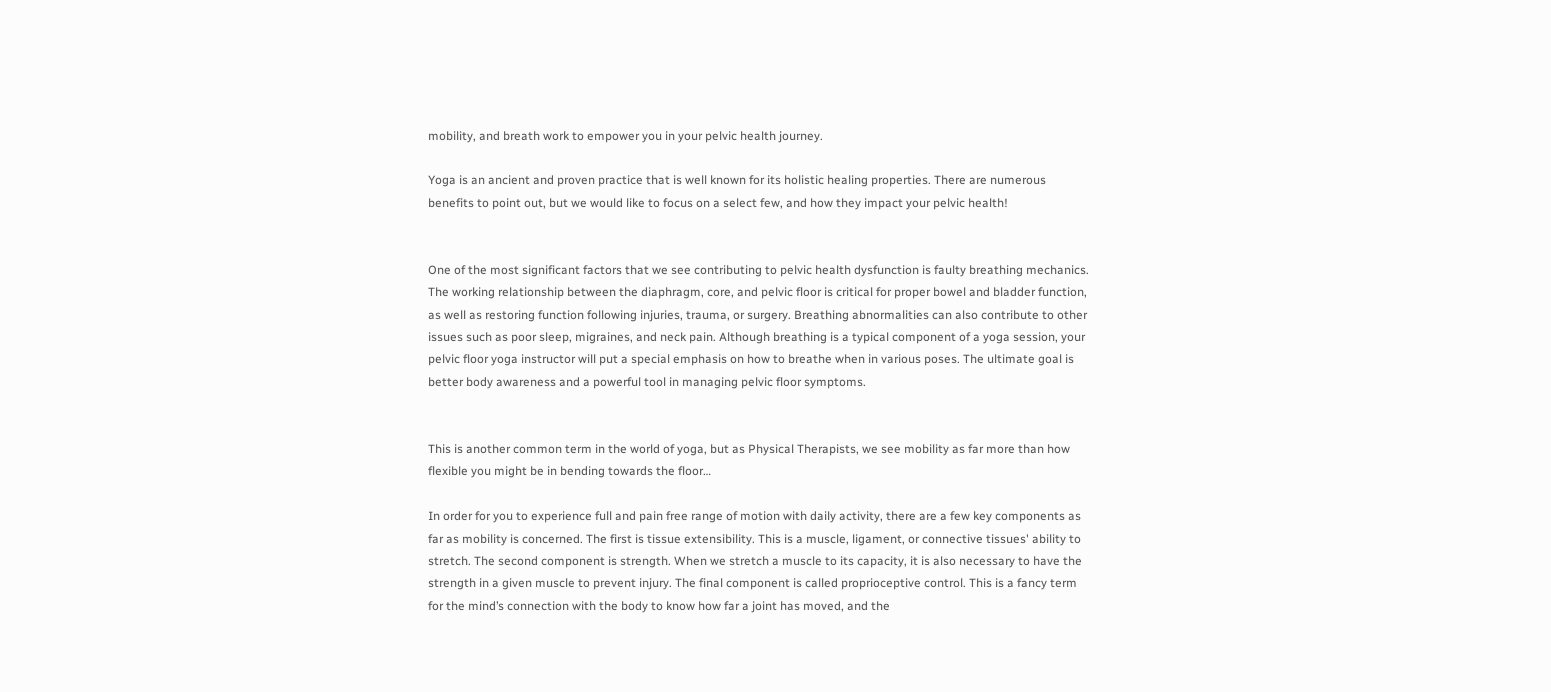mobility, and breath work to empower you in your pelvic health journey.

Yoga is an ancient and proven practice that is well known for its holistic healing properties. There are numerous benefits to point out, but we would like to focus on a select few, and how they impact your pelvic health!


One of the most significant factors that we see contributing to pelvic health dysfunction is faulty breathing mechanics. The working relationship between the diaphragm, core, and pelvic floor is critical for proper bowel and bladder function, as well as restoring function following injuries, trauma, or surgery. Breathing abnormalities can also contribute to other issues such as poor sleep, migraines, and neck pain. Although breathing is a typical component of a yoga session, your pelvic floor yoga instructor will put a special emphasis on how to breathe when in various poses. The ultimate goal is better body awareness and a powerful tool in managing pelvic floor symptoms.


This is another common term in the world of yoga, but as Physical Therapists, we see mobility as far more than how flexible you might be in bending towards the floor…

In order for you to experience full and pain free range of motion with daily activity, there are a few key components as far as mobility is concerned. The first is tissue extensibility. This is a muscle, ligament, or connective tissues' ability to stretch. The second component is strength. When we stretch a muscle to its capacity, it is also necessary to have the strength in a given muscle to prevent injury. The final component is called proprioceptive control. This is a fancy term for the mind’s connection with the body to know how far a joint has moved, and the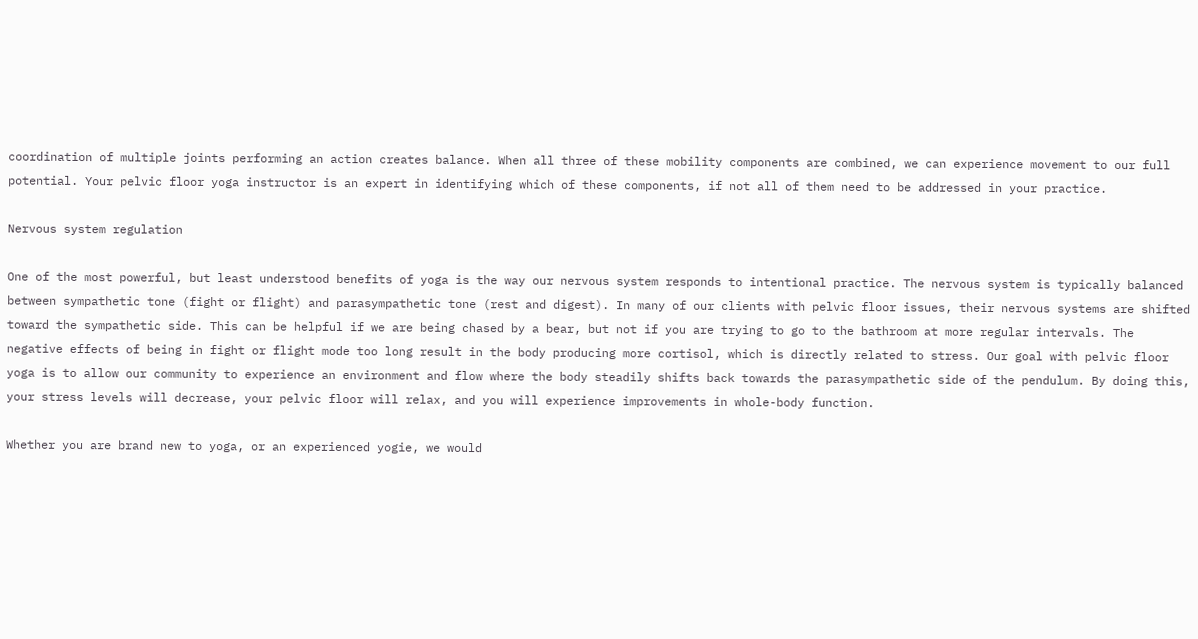coordination of multiple joints performing an action creates balance. When all three of these mobility components are combined, we can experience movement to our full potential. Your pelvic floor yoga instructor is an expert in identifying which of these components, if not all of them need to be addressed in your practice.

Nervous system regulation

One of the most powerful, but least understood benefits of yoga is the way our nervous system responds to intentional practice. The nervous system is typically balanced between sympathetic tone (fight or flight) and parasympathetic tone (rest and digest). In many of our clients with pelvic floor issues, their nervous systems are shifted toward the sympathetic side. This can be helpful if we are being chased by a bear, but not if you are trying to go to the bathroom at more regular intervals. The negative effects of being in fight or flight mode too long result in the body producing more cortisol, which is directly related to stress. Our goal with pelvic floor yoga is to allow our community to experience an environment and flow where the body steadily shifts back towards the parasympathetic side of the pendulum. By doing this, your stress levels will decrease, your pelvic floor will relax, and you will experience improvements in whole-body function.

Whether you are brand new to yoga, or an experienced yogie, we would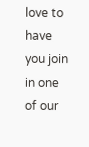love to have you join in one of our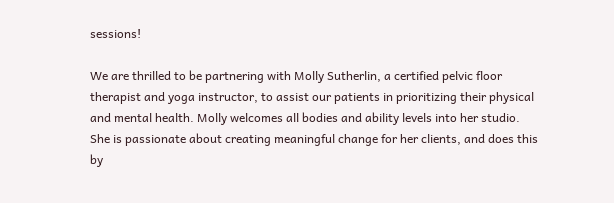sessions!

We are thrilled to be partnering with Molly Sutherlin, a certified pelvic floor therapist and yoga instructor, to assist our patients in prioritizing their physical and mental health. Molly welcomes all bodies and ability levels into her studio. She is passionate about creating meaningful change for her clients, and does this by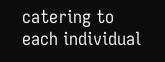catering to each individual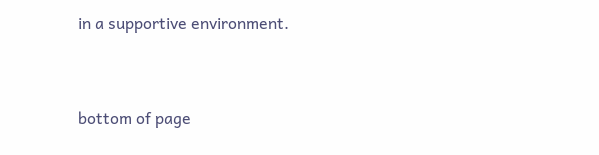in a supportive environment.


bottom of page